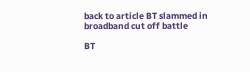back to article BT slammed in broadband cut off battle

BT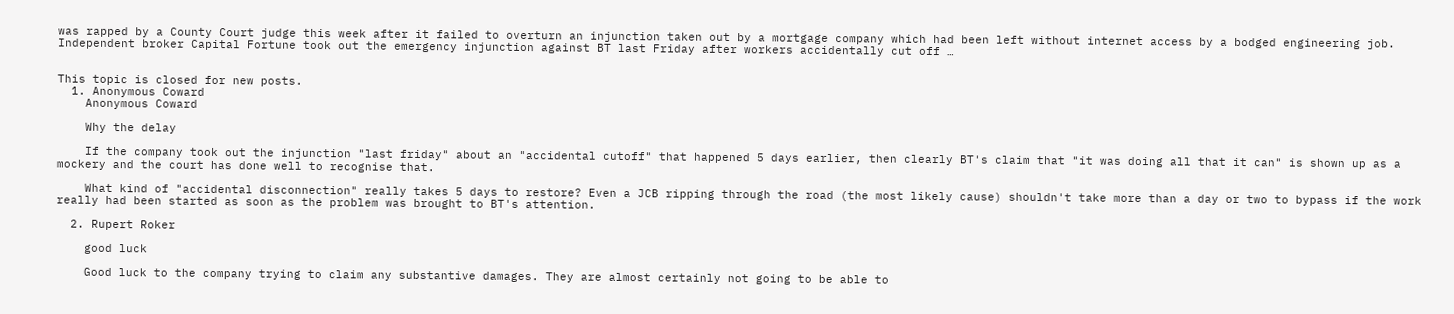was rapped by a County Court judge this week after it failed to overturn an injunction taken out by a mortgage company which had been left without internet access by a bodged engineering job. Independent broker Capital Fortune took out the emergency injunction against BT last Friday after workers accidentally cut off …


This topic is closed for new posts.
  1. Anonymous Coward
    Anonymous Coward

    Why the delay

    If the company took out the injunction "last friday" about an "accidental cutoff" that happened 5 days earlier, then clearly BT's claim that "it was doing all that it can" is shown up as a mockery and the court has done well to recognise that.

    What kind of "accidental disconnection" really takes 5 days to restore? Even a JCB ripping through the road (the most likely cause) shouldn't take more than a day or two to bypass if the work really had been started as soon as the problem was brought to BT's attention.

  2. Rupert Roker

    good luck

    Good luck to the company trying to claim any substantive damages. They are almost certainly not going to be able to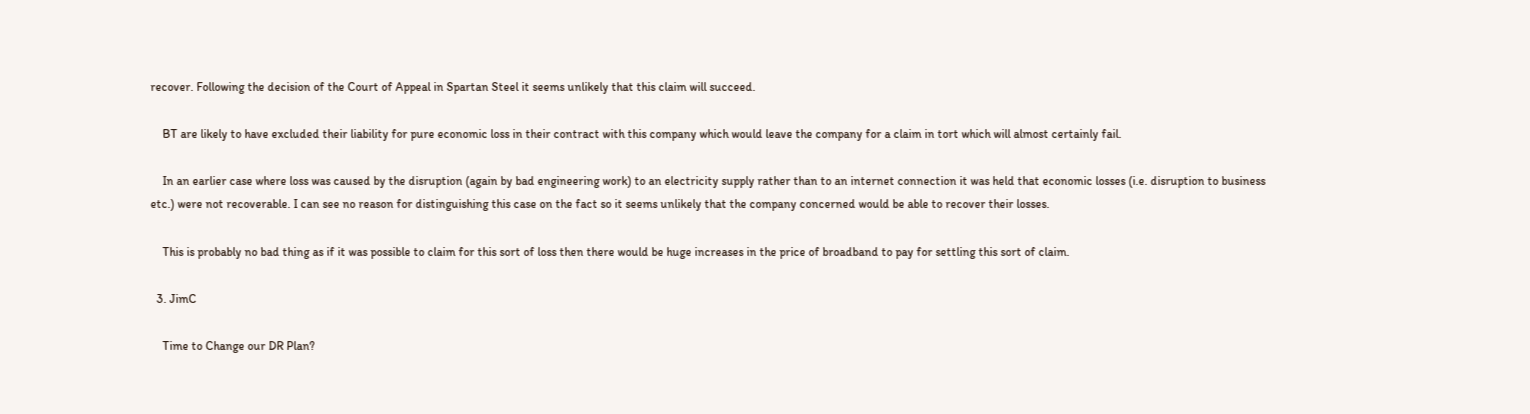recover. Following the decision of the Court of Appeal in Spartan Steel it seems unlikely that this claim will succeed.

    BT are likely to have excluded their liability for pure economic loss in their contract with this company which would leave the company for a claim in tort which will almost certainly fail.

    In an earlier case where loss was caused by the disruption (again by bad engineering work) to an electricity supply rather than to an internet connection it was held that economic losses (i.e. disruption to business etc.) were not recoverable. I can see no reason for distinguishing this case on the fact so it seems unlikely that the company concerned would be able to recover their losses.

    This is probably no bad thing as if it was possible to claim for this sort of loss then there would be huge increases in the price of broadband to pay for settling this sort of claim.

  3. JimC

    Time to Change our DR Plan?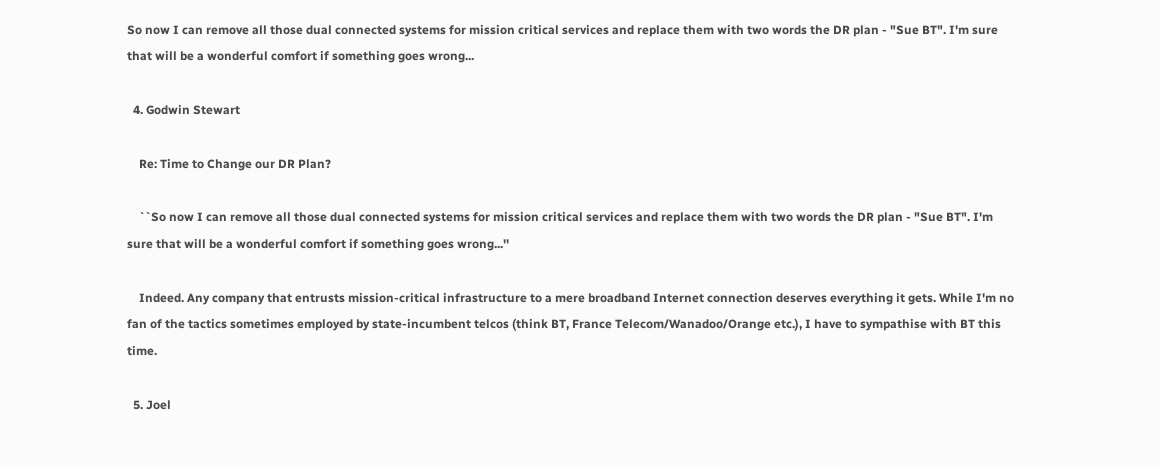So now I can remove all those dual connected systems for mission critical services and replace them with two words the DR plan - "Sue BT". I'm sure that will be a wonderful comfort if something goes wrong...

  4. Godwin Stewart

    Re: Time to Change our DR Plan?

    ``So now I can remove all those dual connected systems for mission critical services and replace them with two words the DR plan - "Sue BT". I'm sure that will be a wonderful comfort if something goes wrong...''

    Indeed. Any company that entrusts mission-critical infrastructure to a mere broadband Internet connection deserves everything it gets. While I'm no fan of the tactics sometimes employed by state-incumbent telcos (think BT, France Telecom/Wanadoo/Orange etc.), I have to sympathise with BT this time.

  5. Joel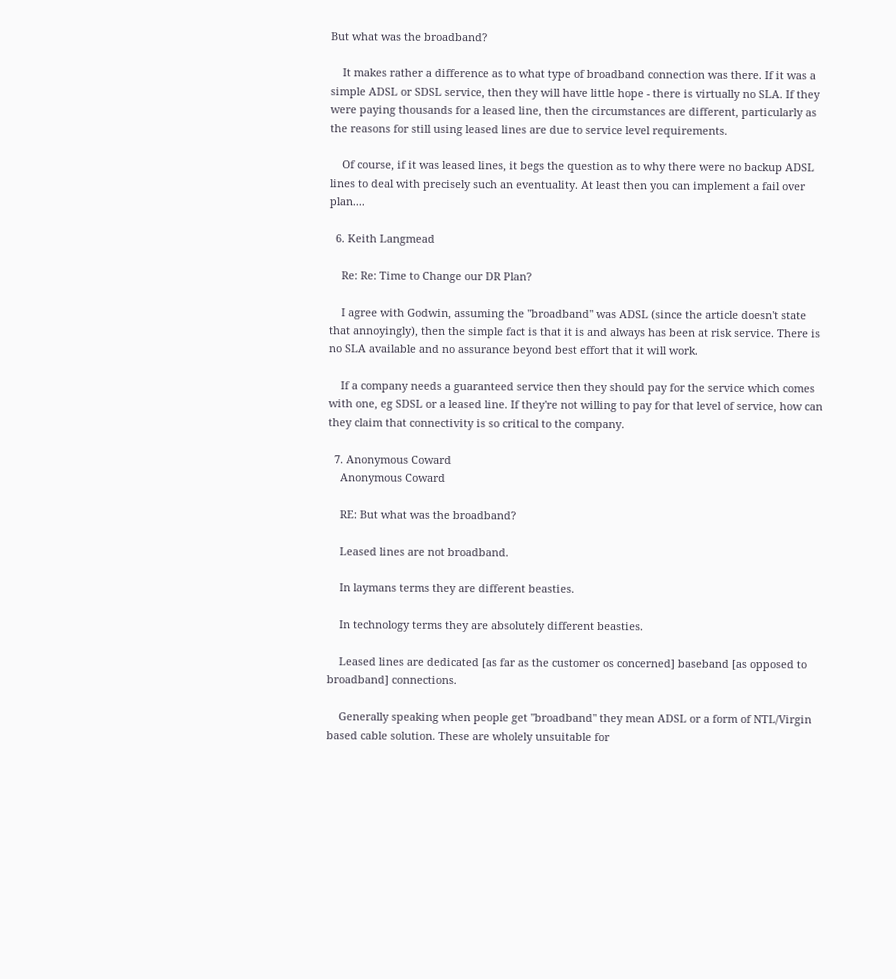But what was the broadband?

    It makes rather a difference as to what type of broadband connection was there. If it was a simple ADSL or SDSL service, then they will have little hope - there is virtually no SLA. If they were paying thousands for a leased line, then the circumstances are different, particularly as the reasons for still using leased lines are due to service level requirements.

    Of course, if it was leased lines, it begs the question as to why there were no backup ADSL lines to deal with precisely such an eventuality. At least then you can implement a fail over plan....

  6. Keith Langmead

    Re: Re: Time to Change our DR Plan?

    I agree with Godwin, assuming the "broadband" was ADSL (since the article doesn't state that annoyingly), then the simple fact is that it is and always has been at risk service. There is no SLA available and no assurance beyond best effort that it will work.

    If a company needs a guaranteed service then they should pay for the service which comes with one, eg SDSL or a leased line. If they're not willing to pay for that level of service, how can they claim that connectivity is so critical to the company.

  7. Anonymous Coward
    Anonymous Coward

    RE: But what was the broadband?

    Leased lines are not broadband.

    In laymans terms they are different beasties.

    In technology terms they are absolutely different beasties.

    Leased lines are dedicated [as far as the customer os concerned] baseband [as opposed to broadband] connections.

    Generally speaking when people get "broadband" they mean ADSL or a form of NTL/Virgin based cable solution. These are wholely unsuitable for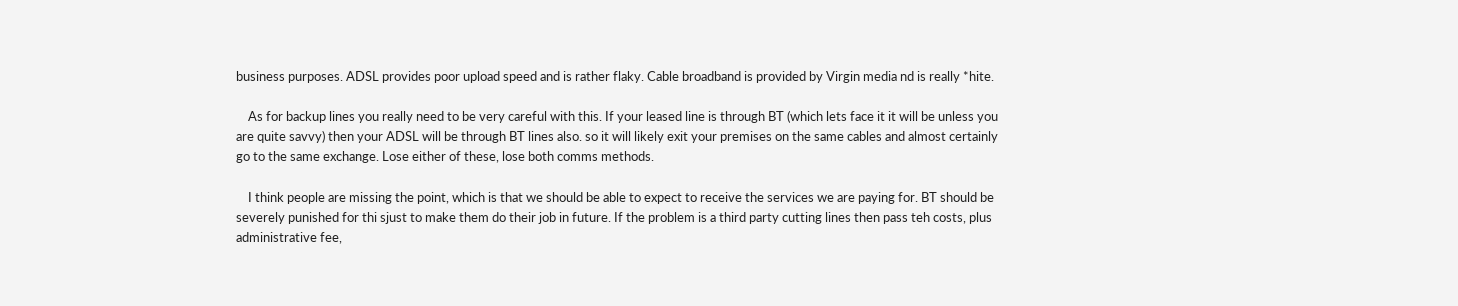business purposes. ADSL provides poor upload speed and is rather flaky. Cable broadband is provided by Virgin media nd is really *hite.

    As for backup lines you really need to be very careful with this. If your leased line is through BT (which lets face it it will be unless you are quite savvy) then your ADSL will be through BT lines also. so it will likely exit your premises on the same cables and almost certainly go to the same exchange. Lose either of these, lose both comms methods.

    I think people are missing the point, which is that we should be able to expect to receive the services we are paying for. BT should be severely punished for thi sjust to make them do their job in future. If the problem is a third party cutting lines then pass teh costs, plus administrative fee,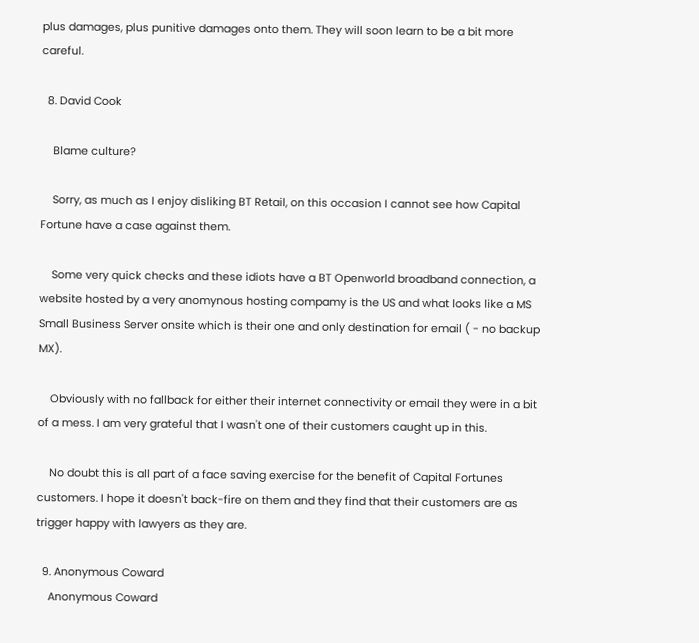plus damages, plus punitive damages onto them. They will soon learn to be a bit more careful.

  8. David Cook

    Blame culture?

    Sorry, as much as I enjoy disliking BT Retail, on this occasion I cannot see how Capital Fortune have a case against them.

    Some very quick checks and these idiots have a BT Openworld broadband connection, a website hosted by a very anomynous hosting compamy is the US and what looks like a MS Small Business Server onsite which is their one and only destination for email ( - no backup MX).

    Obviously with no fallback for either their internet connectivity or email they were in a bit of a mess. I am very grateful that I wasn't one of their customers caught up in this.

    No doubt this is all part of a face saving exercise for the benefit of Capital Fortunes customers. I hope it doesn't back-fire on them and they find that their customers are as trigger happy with lawyers as they are.

  9. Anonymous Coward
    Anonymous Coward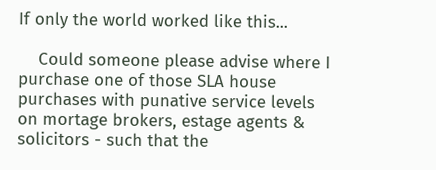If only the world worked like this...

    Could someone please advise where I purchase one of those SLA house purchases with punative service levels on mortage brokers, estage agents & solicitors - such that the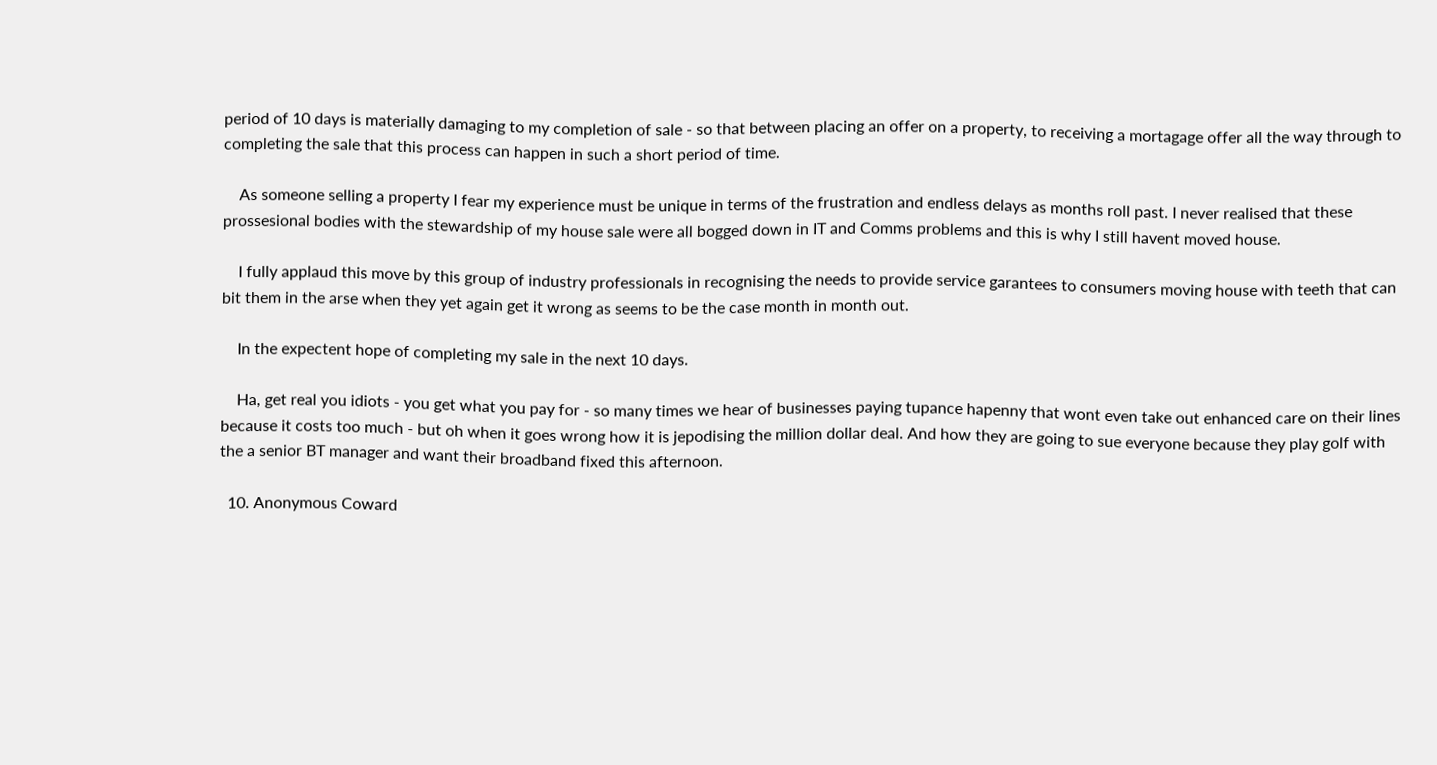period of 10 days is materially damaging to my completion of sale - so that between placing an offer on a property, to receiving a mortagage offer all the way through to completing the sale that this process can happen in such a short period of time.

    As someone selling a property I fear my experience must be unique in terms of the frustration and endless delays as months roll past. I never realised that these prossesional bodies with the stewardship of my house sale were all bogged down in IT and Comms problems and this is why I still havent moved house.

    I fully applaud this move by this group of industry professionals in recognising the needs to provide service garantees to consumers moving house with teeth that can bit them in the arse when they yet again get it wrong as seems to be the case month in month out.

    In the expectent hope of completing my sale in the next 10 days.

    Ha, get real you idiots - you get what you pay for - so many times we hear of businesses paying tupance hapenny that wont even take out enhanced care on their lines because it costs too much - but oh when it goes wrong how it is jepodising the million dollar deal. And how they are going to sue everyone because they play golf with the a senior BT manager and want their broadband fixed this afternoon.

  10. Anonymous Coward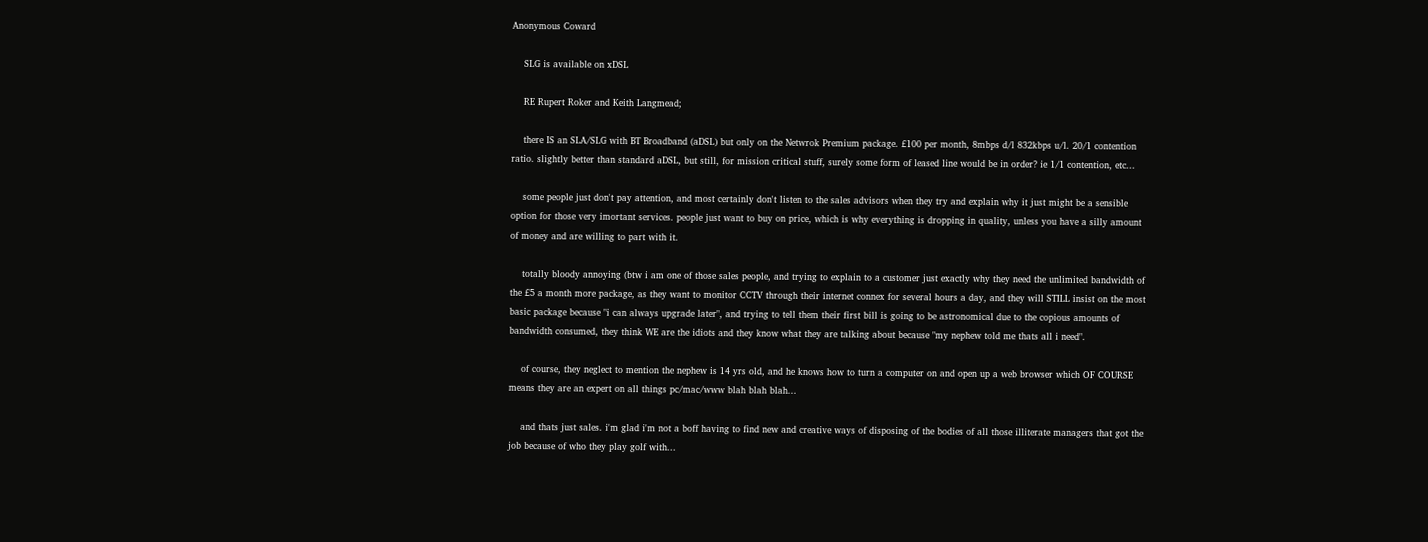Anonymous Coward

    SLG is available on xDSL

    RE Rupert Roker and Keith Langmead;

    there IS an SLA/SLG with BT Broadband (aDSL) but only on the Netwrok Premium package. £100 per month, 8mbps d/l 832kbps u/l. 20/1 contention ratio. slightly better than standard aDSL, but still, for mission critical stuff, surely some form of leased line would be in order? ie 1/1 contention, etc...

    some people just don't pay attention, and most certainly don't listen to the sales advisors when they try and explain why it just might be a sensible option for those very imortant services. people just want to buy on price, which is why everything is dropping in quality, unless you have a silly amount of money and are willing to part with it.

    totally bloody annoying (btw i am one of those sales people, and trying to explain to a customer just exactly why they need the unlimited bandwidth of the £5 a month more package, as they want to monitor CCTV through their internet connex for several hours a day, and they will STILL insist on the most basic package because "i can always upgrade later", and trying to tell them their first bill is going to be astronomical due to the copious amounts of bandwidth consumed, they think WE are the idiots and they know what they are talking about because "my nephew told me thats all i need".

    of course, they neglect to mention the nephew is 14 yrs old, and he knows how to turn a computer on and open up a web browser which OF COURSE means they are an expert on all things pc/mac/www blah blah blah...

    and thats just sales. i'm glad i'm not a boff having to find new and creative ways of disposing of the bodies of all those illiterate managers that got the job because of who they play golf with...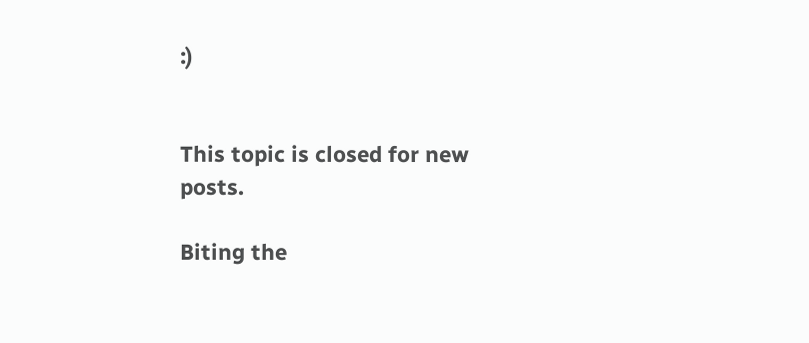:)


This topic is closed for new posts.

Biting the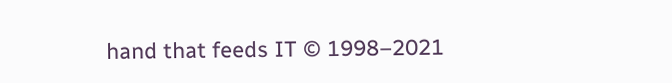hand that feeds IT © 1998–2021